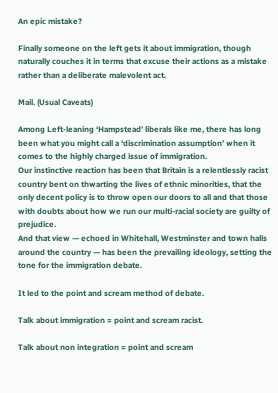An epic mistake?

Finally someone on the left gets it about immigration, though naturally couches it in terms that excuse their actions as a mistake rather than a deliberate malevolent act.

Mail. (Usual Caveats)

Among Left-leaning ‘Hampstead’ liberals like me, there has long been what you might call a ‘discrimination assumption’ when it comes to the highly charged issue of immigration.
Our instinctive reaction has been that Britain is a relentlessly racist country bent on thwarting the lives of ethnic minorities, that the only decent policy is to throw open our doors to all and that those with doubts about how we run our multi-racial society are guilty of prejudice.
And that view — echoed in Whitehall, Westminster and town halls around the country — has been the prevailing ideology, setting the tone for the immigration debate.

It led to the point and scream method of debate.

Talk about immigration = point and scream racist.

Talk about non integration = point and scream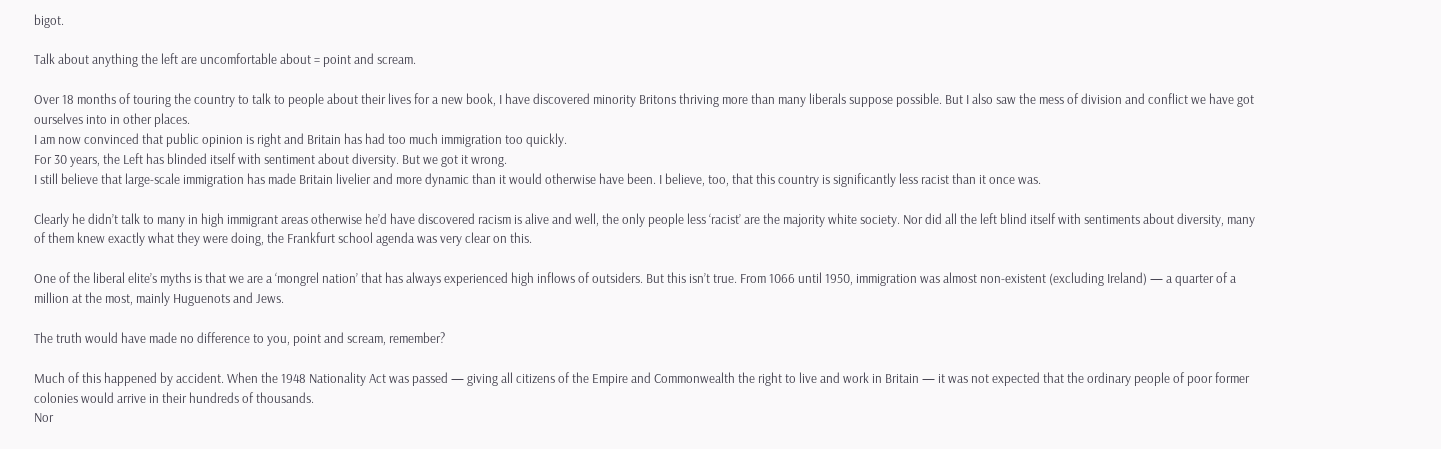bigot.

Talk about anything the left are uncomfortable about = point and scream.

Over 18 months of touring the country to talk to people about their lives for a new book, I have discovered minority Britons thriving more than many liberals suppose possible. But I also saw the mess of division and conflict we have got ourselves into in other places.
I am now convinced that public opinion is right and Britain has had too much immigration too quickly.
For 30 years, the Left has blinded itself with sentiment about diversity. But we got it wrong.
I still believe that large-scale immigration has made Britain livelier and more dynamic than it would otherwise have been. I believe, too, that this country is significantly less racist than it once was.

Clearly he didn’t talk to many in high immigrant areas otherwise he’d have discovered racism is alive and well, the only people less ‘racist’ are the majority white society. Nor did all the left blind itself with sentiments about diversity, many of them knew exactly what they were doing, the Frankfurt school agenda was very clear on this.

One of the liberal elite’s myths is that we are a ‘mongrel nation’ that has always experienced high inflows of outsiders. But this isn’t true. From 1066 until 1950, immigration was almost non-existent (excluding Ireland) — a quarter of a million at the most, mainly Huguenots and Jews.

The truth would have made no difference to you, point and scream, remember?

Much of this happened by accident. When the 1948 Nationality Act was passed — giving all citizens of the Empire and Commonwealth the right to live and work in Britain — it was not expected that the ordinary people of poor former colonies would arrive in their hundreds of thousands.
Nor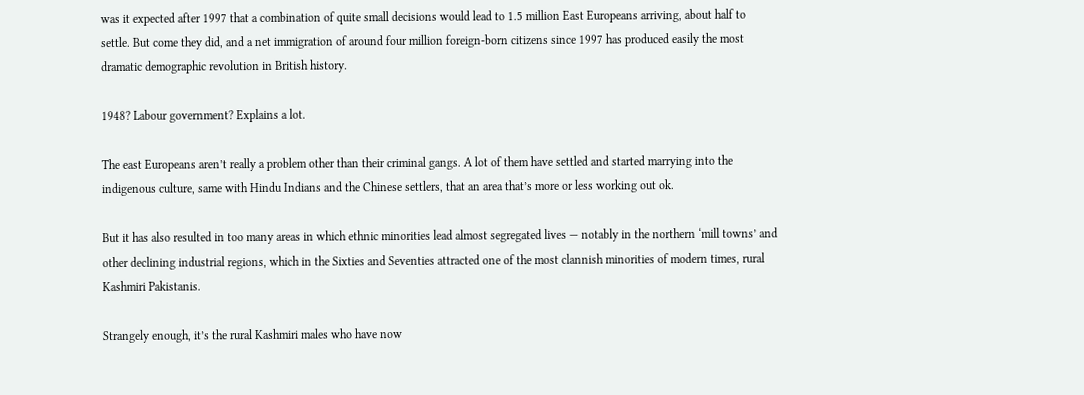was it expected after 1997 that a combination of quite small decisions would lead to 1.5 million East Europeans arriving, about half to settle. But come they did, and a net immigration of around four million foreign-born citizens since 1997 has produced easily the most dramatic demographic revolution in British history.

1948? Labour government? Explains a lot.

The east Europeans aren’t really a problem other than their criminal gangs. A lot of them have settled and started marrying into the indigenous culture, same with Hindu Indians and the Chinese settlers, that an area that’s more or less working out ok.

But it has also resulted in too many areas in which ethnic minorities lead almost segregated lives — notably in the northern ‘mill towns’ and other declining industrial regions, which in the Sixties and Seventies attracted one of the most clannish minorities of modern times, rural Kashmiri Pakistanis.

Strangely enough, it’s the rural Kashmiri males who have now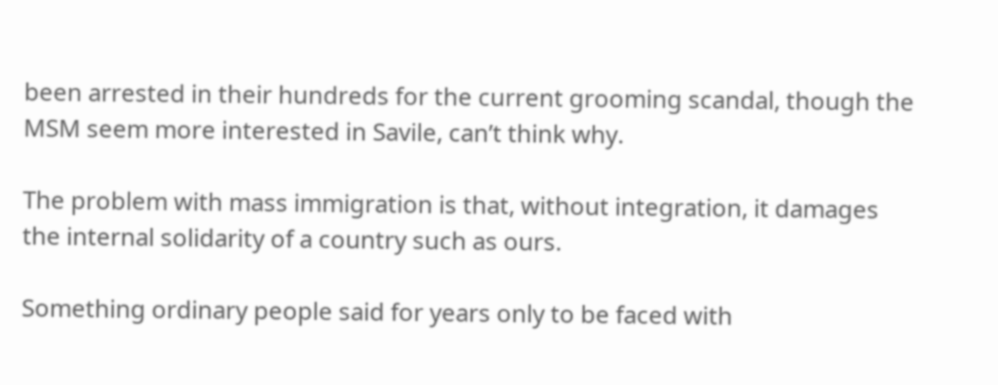been arrested in their hundreds for the current grooming scandal, though the MSM seem more interested in Savile, can’t think why.

The problem with mass immigration is that, without integration, it damages the internal solidarity of a country such as ours.

Something ordinary people said for years only to be faced with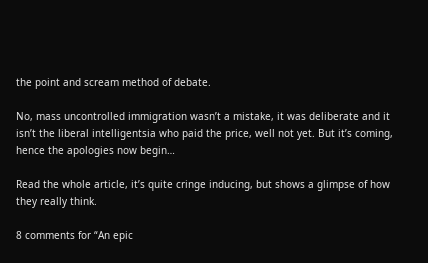the point and scream method of debate.

No, mass uncontrolled immigration wasn’t a mistake, it was deliberate and it isn’t the liberal intelligentsia who paid the price, well not yet. But it’s coming, hence the apologies now begin…

Read the whole article, it’s quite cringe inducing, but shows a glimpse of how they really think.

8 comments for “An epic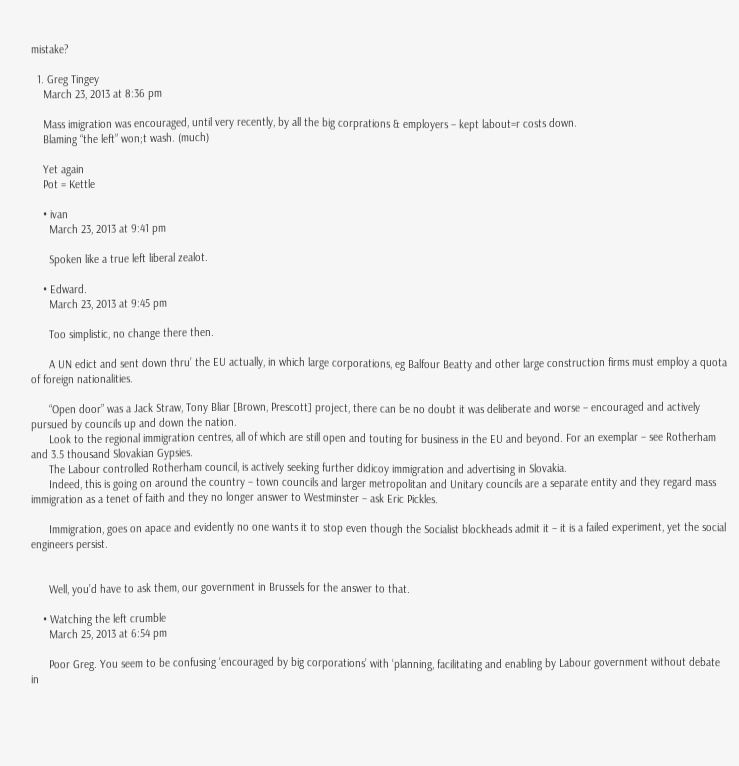mistake?

  1. Greg Tingey
    March 23, 2013 at 8:36 pm

    Mass imigration was encouraged, until very recently, by all the big corprations & employers – kept labout=r costs down.
    Blaming “the left” won;t wash. (much)

    Yet again
    Pot = Kettle

    • ivan
      March 23, 2013 at 9:41 pm

      Spoken like a true left liberal zealot.

    • Edward.
      March 23, 2013 at 9:45 pm

      Too simplistic, no change there then.

      A UN edict and sent down thru’ the EU actually, in which large corporations, eg Balfour Beatty and other large construction firms must employ a quota of foreign nationalities.

      “Open door” was a Jack Straw, Tony Bliar [Brown, Prescott] project, there can be no doubt it was deliberate and worse – encouraged and actively pursued by councils up and down the nation.
      Look to the regional immigration centres, all of which are still open and touting for business in the EU and beyond. For an exemplar – see Rotherham and 3.5 thousand Slovakian Gypsies.
      The Labour controlled Rotherham council, is actively seeking further didicoy immigration and advertising in Slovakia.
      Indeed, this is going on around the country – town councils and larger metropolitan and Unitary councils are a separate entity and they regard mass immigration as a tenet of faith and they no longer answer to Westminster – ask Eric Pickles.

      Immigration, goes on apace and evidently no one wants it to stop even though the Socialist blockheads admit it – it is a failed experiment, yet the social engineers persist.


      Well, you’d have to ask them, our government in Brussels for the answer to that.

    • Watching the left crumble
      March 25, 2013 at 6:54 pm

      Poor Greg. You seem to be confusing ‘encouraged by big corporations’ with ‘planning, facilitating and enabling by Labour government without debate in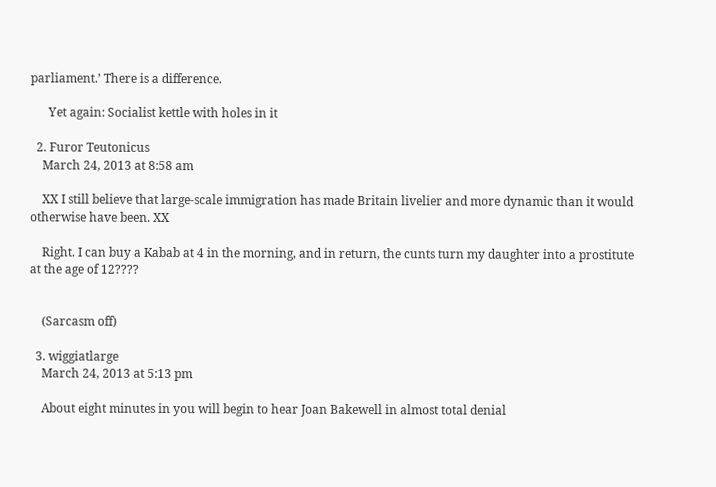parliament.’ There is a difference.

      Yet again: Socialist kettle with holes in it

  2. Furor Teutonicus
    March 24, 2013 at 8:58 am

    XX I still believe that large-scale immigration has made Britain livelier and more dynamic than it would otherwise have been. XX

    Right. I can buy a Kabab at 4 in the morning, and in return, the cunts turn my daughter into a prostitute at the age of 12????


    (Sarcasm off)

  3. wiggiatlarge
    March 24, 2013 at 5:13 pm

    About eight minutes in you will begin to hear Joan Bakewell in almost total denial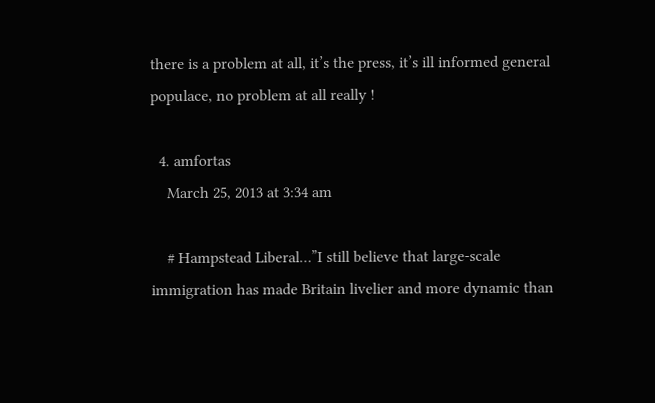there is a problem at all, it’s the press, it’s ill informed general populace, no problem at all really !

  4. amfortas
    March 25, 2013 at 3:34 am

    # Hampstead Liberal…”I still believe that large-scale immigration has made Britain livelier and more dynamic than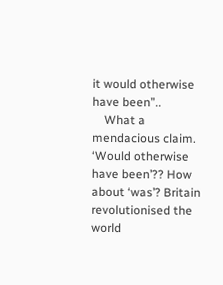it would otherwise have been”..
    What a mendacious claim. ‘Would otherwise have been’?? How about ‘was’? Britain revolutionised the world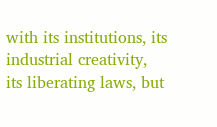with its institutions, its industrial creativity, its liberating laws, but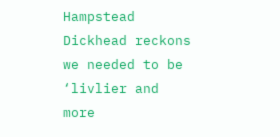Hampstead Dickhead reckons we needed to be ‘livlier and more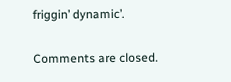friggin’ dynamic’.

Comments are closed.